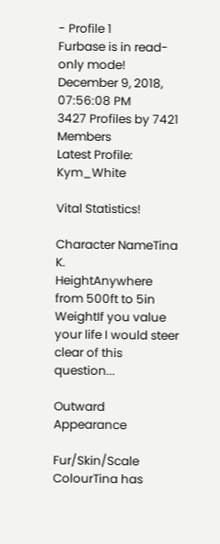- Profile 1
Furbase is in read-only mode!
December 9, 2018, 07:56:08 PM
3427 Profiles by 7421 Members
Latest Profile: Kym_White

Vital Statistics!

Character NameTina K.
HeightAnywhere from 500ft to 5in
WeightIf you value your life I would steer clear of this question...

Outward Appearance

Fur/Skin/Scale ColourTina has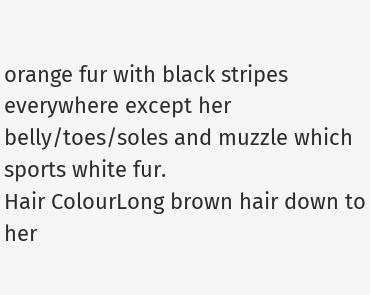orange fur with black stripes everywhere except her belly/toes/soles and muzzle which sports white fur.
Hair ColourLong brown hair down to her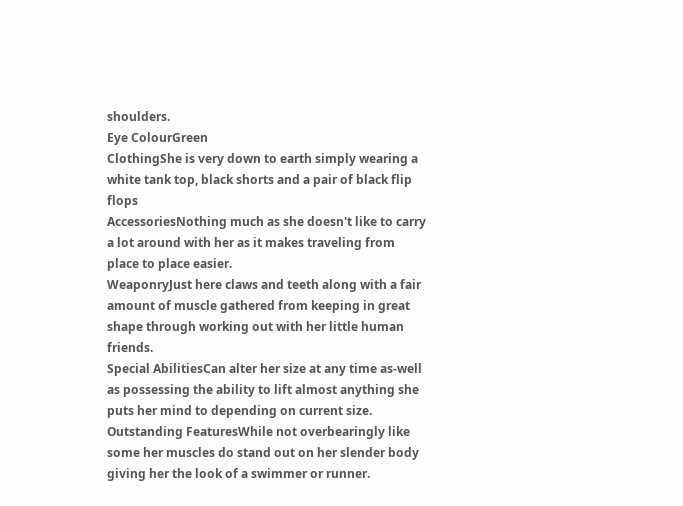shoulders.
Eye ColourGreen
ClothingShe is very down to earth simply wearing a white tank top, black shorts and a pair of black flip flops
AccessoriesNothing much as she doesn't like to carry a lot around with her as it makes traveling from place to place easier.
WeaponryJust here claws and teeth along with a fair amount of muscle gathered from keeping in great shape through working out with her little human friends.
Special AbilitiesCan alter her size at any time as-well as possessing the ability to lift almost anything she puts her mind to depending on current size.
Outstanding FeaturesWhile not overbearingly like some her muscles do stand out on her slender body giving her the look of a swimmer or runner.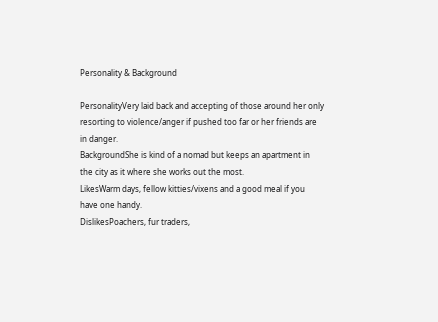Personality & Background

PersonalityVery laid back and accepting of those around her only resorting to violence/anger if pushed too far or her friends are in danger.
BackgroundShe is kind of a nomad but keeps an apartment in the city as it where she works out the most.
LikesWarm days, fellow kitties/vixens and a good meal if you have one handy.
DislikesPoachers, fur traders,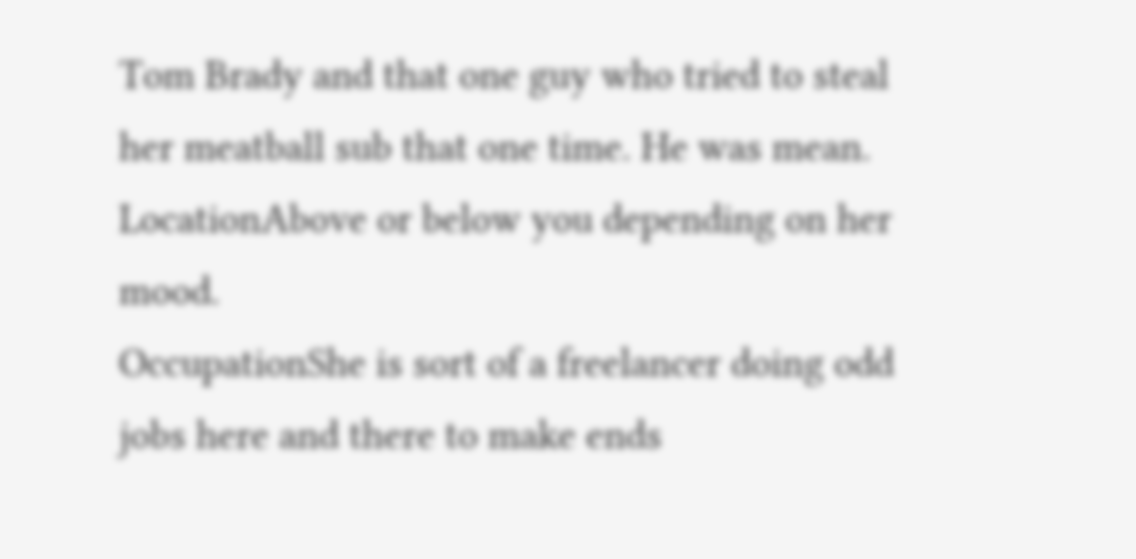Tom Brady and that one guy who tried to steal her meatball sub that one time. He was mean.
LocationAbove or below you depending on her mood.
OccupationShe is sort of a freelancer doing odd jobs here and there to make ends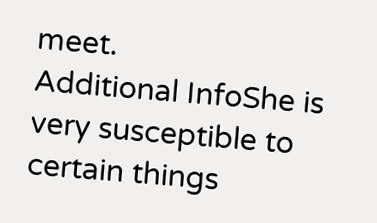meet.
Additional InfoShe is very susceptible to certain things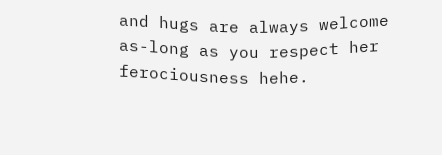and hugs are always welcome as-long as you respect her ferociousness hehe.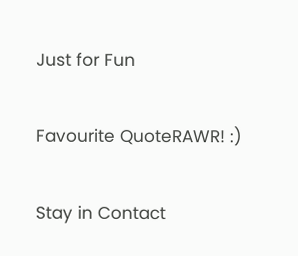Just for Fun

Favourite QuoteRAWR! :)

Stay in Contact